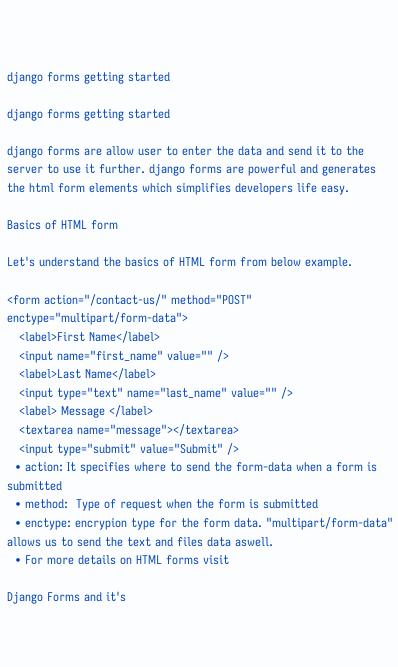django forms getting started

django forms getting started

django forms are allow user to enter the data and send it to the server to use it further. django forms are powerful and generates the html form elements which simplifies developers life easy.

Basics of HTML form

Let's understand the basics of HTML form from below example.

<form action="/contact-us/" method="POST" enctype="multipart/form-data">
   <label>First Name</label>
   <input name="first_name" value="" />
   <label>Last Name</label>
   <input type="text" name="last_name" value="" />
   <label> Message </label>
   <textarea name="message"></textarea>
   <input type="submit" value="Submit" />
  • action: It specifies where to send the form-data when a form is submitted
  • method:  Type of request when the form is submitted
  • enctype: encrypion type for the form data. "multipart/form-data" allows us to send the text and files data aswell.
  • For more details on HTML forms visit

Django Forms and it's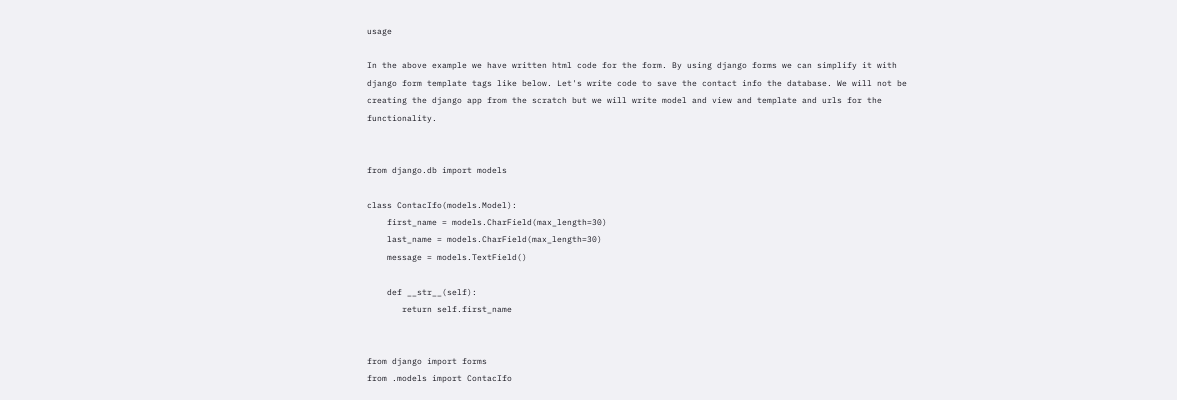usage

In the above example we have written html code for the form. By using django forms we can simplify it with django form template tags like below. Let's write code to save the contact info the database. We will not be creating the django app from the scratch but we will write model and view and template and urls for the functionality.


from django.db import models

class ContacIfo(models.Model):
    first_name = models.CharField(max_length=30)
    last_name = models.CharField(max_length=30)
    message = models.TextField()

    def __str__(self):
       return self.first_name


from django import forms
from .models import ContacIfo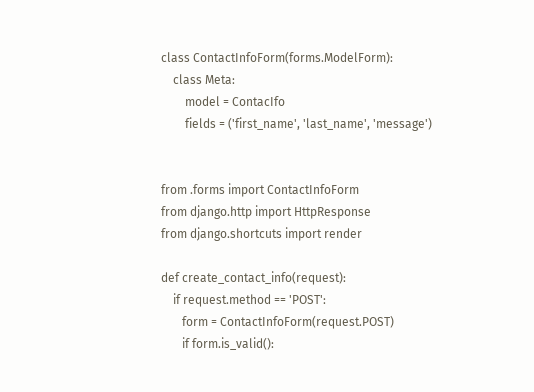class ContactInfoForm(forms.ModelForm):
    class Meta:
        model = ContacIfo
        fields = ('first_name', 'last_name', 'message')


from .forms import ContactInfoForm
from django.http import HttpResponse
from django.shortcuts import render

def create_contact_info(request):
    if request.method == 'POST':
       form = ContactInfoForm(request.POST)
       if form.is_valid():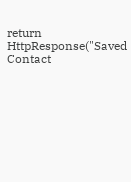return HttpResponse("Saved Contact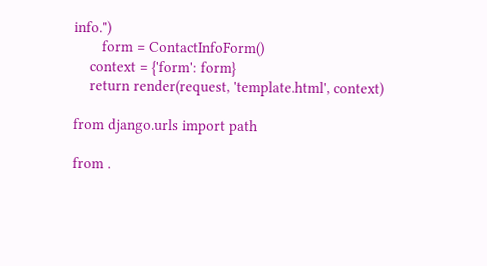info.")
       form = ContactInfoForm()
    context = {'form': form}
    return render(request, 'template.html', context)

from django.urls import path

from .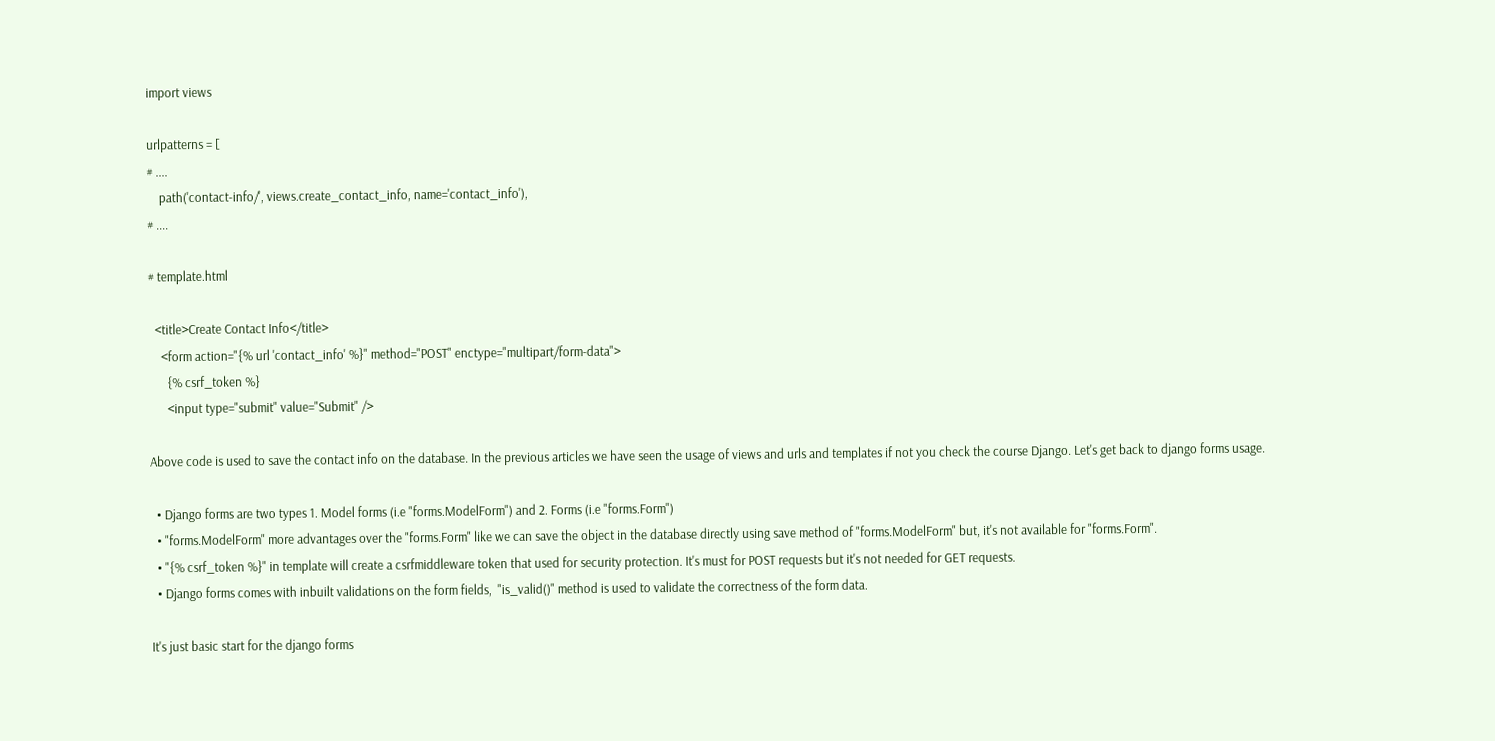import views

urlpatterns = [
# ....
    path('contact-info/', views.create_contact_info, name='contact_info'),
# ....

# template.html

  <title>Create Contact Info</title>
    <form action="{% url 'contact_info' %}" method="POST" enctype="multipart/form-data">
      {% csrf_token %}
      <input type="submit" value="Submit" />

Above code is used to save the contact info on the database. In the previous articles we have seen the usage of views and urls and templates if not you check the course Django. Let's get back to django forms usage.

  • Django forms are two types 1. Model forms (i.e "forms.ModelForm") and 2. Forms (i.e "forms.Form")
  • "forms.ModelForm" more advantages over the "forms.Form" like we can save the object in the database directly using save method of "forms.ModelForm" but, it's not available for "forms.Form".
  • "{% csrf_token %}" in template will create a csrfmiddleware token that used for security protection. It's must for POST requests but it's not needed for GET requests.
  • Django forms comes with inbuilt validations on the form fields,  "is_valid()" method is used to validate the correctness of the form data.

It's just basic start for the django forms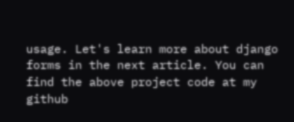usage. Let's learn more about django forms in the next article. You can find the above project code at my github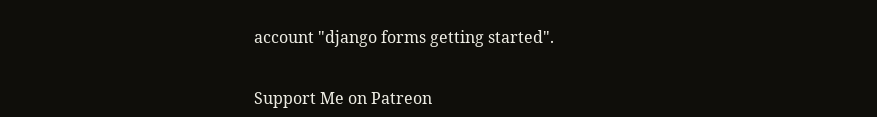account "django forms getting started".


Support Me on Patreon